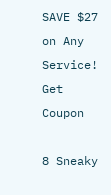SAVE $27 on Any Service! Get Coupon

8 Sneaky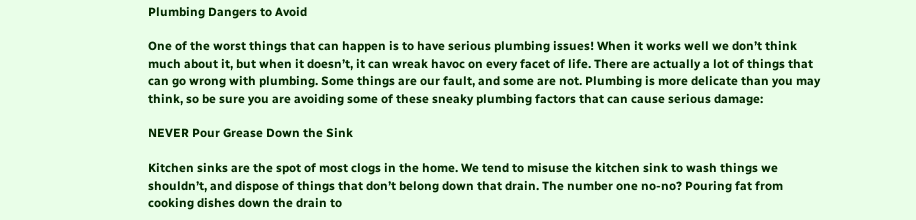Plumbing Dangers to Avoid

One of the worst things that can happen is to have serious plumbing issues! When it works well we don’t think much about it, but when it doesn’t, it can wreak havoc on every facet of life. There are actually a lot of things that can go wrong with plumbing. Some things are our fault, and some are not. Plumbing is more delicate than you may think, so be sure you are avoiding some of these sneaky plumbing factors that can cause serious damage:

NEVER Pour Grease Down the Sink

Kitchen sinks are the spot of most clogs in the home. We tend to misuse the kitchen sink to wash things we shouldn’t, and dispose of things that don’t belong down that drain. The number one no-no? Pouring fat from cooking dishes down the drain to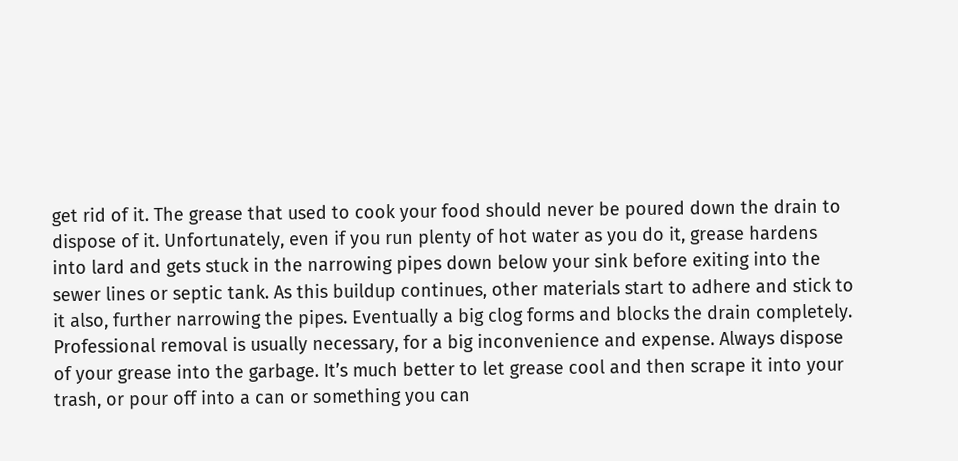get rid of it. The grease that used to cook your food should never be poured down the drain to dispose of it. Unfortunately, even if you run plenty of hot water as you do it, grease hardens into lard and gets stuck in the narrowing pipes down below your sink before exiting into the sewer lines or septic tank. As this buildup continues, other materials start to adhere and stick to it also, further narrowing the pipes. Eventually a big clog forms and blocks the drain completely. Professional removal is usually necessary, for a big inconvenience and expense. Always dispose of your grease into the garbage. It’s much better to let grease cool and then scrape it into your trash, or pour off into a can or something you can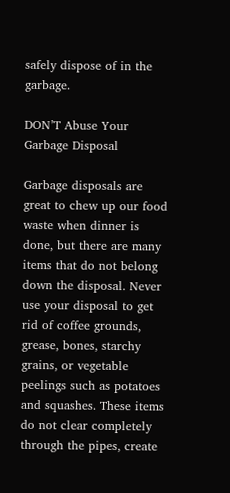safely dispose of in the garbage.

DON’T Abuse Your Garbage Disposal

Garbage disposals are great to chew up our food waste when dinner is done, but there are many items that do not belong down the disposal. Never use your disposal to get rid of coffee grounds, grease, bones, starchy grains, or vegetable peelings such as potatoes and squashes. These items do not clear completely through the pipes, create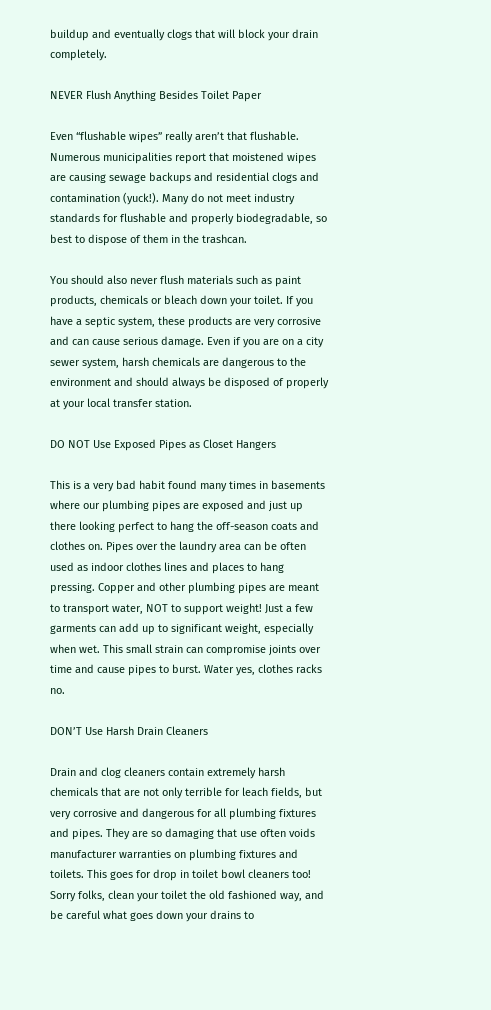buildup and eventually clogs that will block your drain completely.

NEVER Flush Anything Besides Toilet Paper

Even “flushable wipes” really aren’t that flushable. Numerous municipalities report that moistened wipes are causing sewage backups and residential clogs and contamination (yuck!). Many do not meet industry standards for flushable and properly biodegradable, so best to dispose of them in the trashcan.

You should also never flush materials such as paint products, chemicals or bleach down your toilet. If you have a septic system, these products are very corrosive and can cause serious damage. Even if you are on a city sewer system, harsh chemicals are dangerous to the environment and should always be disposed of properly at your local transfer station.

DO NOT Use Exposed Pipes as Closet Hangers

This is a very bad habit found many times in basements where our plumbing pipes are exposed and just up there looking perfect to hang the off-season coats and clothes on. Pipes over the laundry area can be often used as indoor clothes lines and places to hang pressing. Copper and other plumbing pipes are meant to transport water, NOT to support weight! Just a few garments can add up to significant weight, especially when wet. This small strain can compromise joints over time and cause pipes to burst. Water yes, clothes racks no.

DON’T Use Harsh Drain Cleaners

Drain and clog cleaners contain extremely harsh chemicals that are not only terrible for leach fields, but very corrosive and dangerous for all plumbing fixtures and pipes. They are so damaging that use often voids manufacturer warranties on plumbing fixtures and toilets. This goes for drop in toilet bowl cleaners too! Sorry folks, clean your toilet the old fashioned way, and be careful what goes down your drains to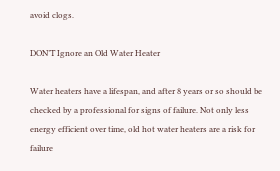avoid clogs.

DON’T Ignore an Old Water Heater

Water heaters have a lifespan, and after 8 years or so should be checked by a professional for signs of failure. Not only less energy efficient over time, old hot water heaters are a risk for failure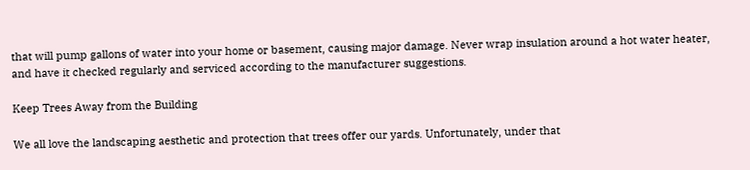that will pump gallons of water into your home or basement, causing major damage. Never wrap insulation around a hot water heater, and have it checked regularly and serviced according to the manufacturer suggestions.

Keep Trees Away from the Building

We all love the landscaping aesthetic and protection that trees offer our yards. Unfortunately, under that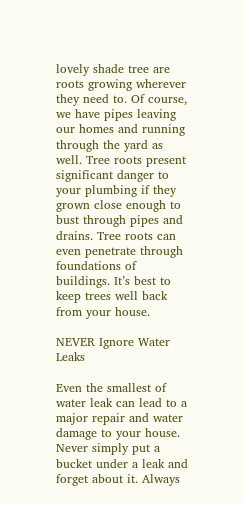lovely shade tree are roots growing wherever they need to. Of course, we have pipes leaving our homes and running through the yard as well. Tree roots present significant danger to your plumbing if they grown close enough to bust through pipes and drains. Tree roots can even penetrate through foundations of buildings. It’s best to keep trees well back from your house.

NEVER Ignore Water Leaks

Even the smallest of water leak can lead to a major repair and water damage to your house. Never simply put a bucket under a leak and forget about it. Always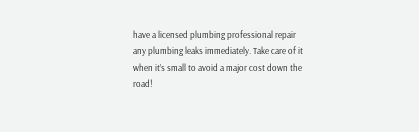have a licensed plumbing professional repair any plumbing leaks immediately. Take care of it when it’s small to avoid a major cost down the road!